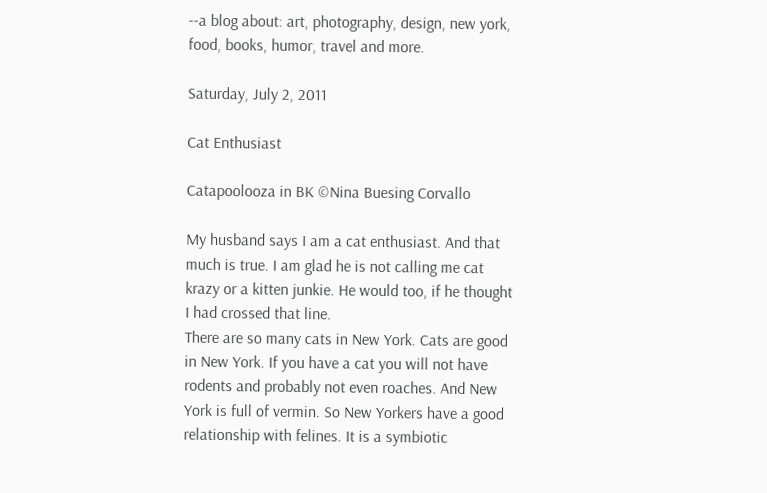--a blog about: art, photography, design, new york, food, books, humor, travel and more.

Saturday, July 2, 2011

Cat Enthusiast

Catapoolooza in BK ©Nina Buesing Corvallo

My husband says I am a cat enthusiast. And that much is true. I am glad he is not calling me cat krazy or a kitten junkie. He would too, if he thought I had crossed that line.
There are so many cats in New York. Cats are good in New York. If you have a cat you will not have rodents and probably not even roaches. And New York is full of vermin. So New Yorkers have a good relationship with felines. It is a symbiotic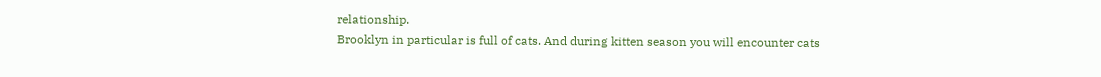relationship.
Brooklyn in particular is full of cats. And during kitten season you will encounter cats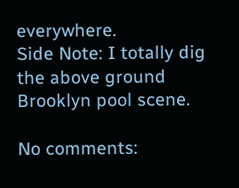everywhere.
Side Note: I totally dig the above ground Brooklyn pool scene.

No comments: